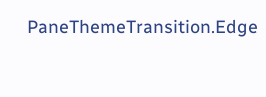PaneThemeTransition.Edge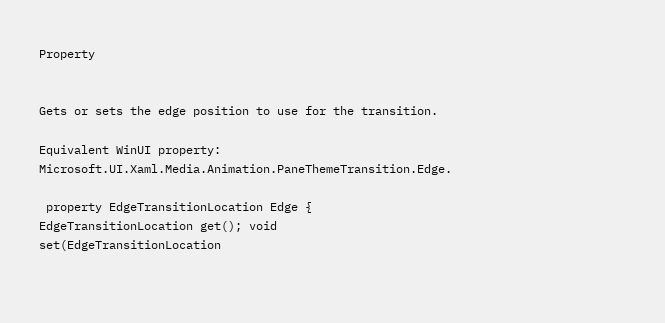Property


Gets or sets the edge position to use for the transition.

Equivalent WinUI property: Microsoft.UI.Xaml.Media.Animation.PaneThemeTransition.Edge.

 property EdgeTransitionLocation Edge { EdgeTransitionLocation get(); void set(EdgeTransitionLocation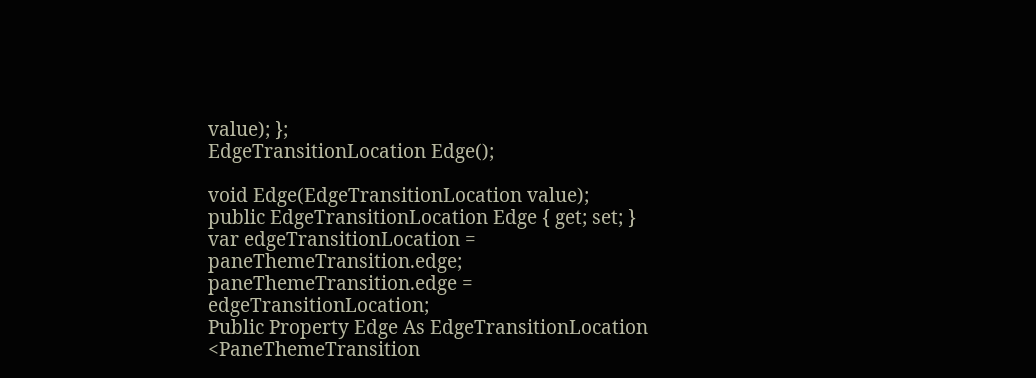value); };
EdgeTransitionLocation Edge();

void Edge(EdgeTransitionLocation value);
public EdgeTransitionLocation Edge { get; set; }
var edgeTransitionLocation = paneThemeTransition.edge;
paneThemeTransition.edge = edgeTransitionLocation;
Public Property Edge As EdgeTransitionLocation
<PaneThemeTransition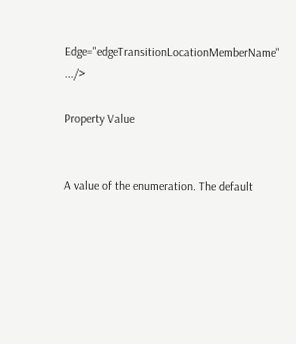Edge="edgeTransitionLocationMemberName" .../>

Property Value


A value of the enumeration. The default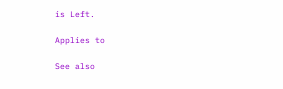is Left.

Applies to

See also